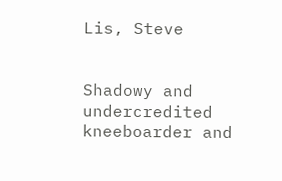Lis, Steve


Shadowy and undercredited kneeboarder and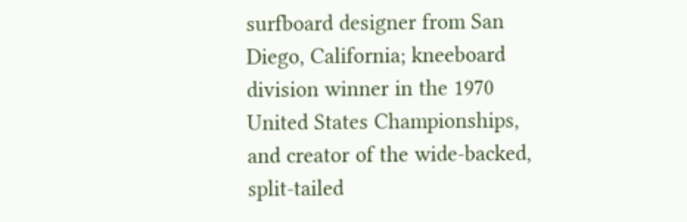surfboard designer from San Diego, California; kneeboard division winner in the 1970 United States Championships, and creator of the wide-backed, split-tailed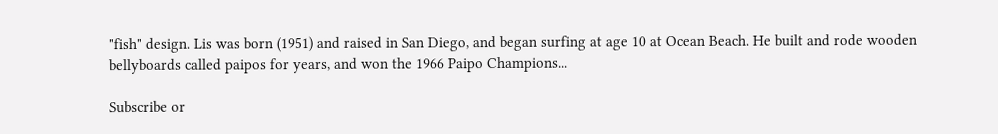"fish" design. Lis was born (1951) and raised in San Diego, and began surfing at age 10 at Ocean Beach. He built and rode wooden bellyboards called paipos for years, and won the 1966 Paipo Champions...

Subscribe or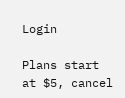Login

Plans start at $5, cancel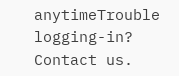anytimeTrouble logging-in? Contact us.